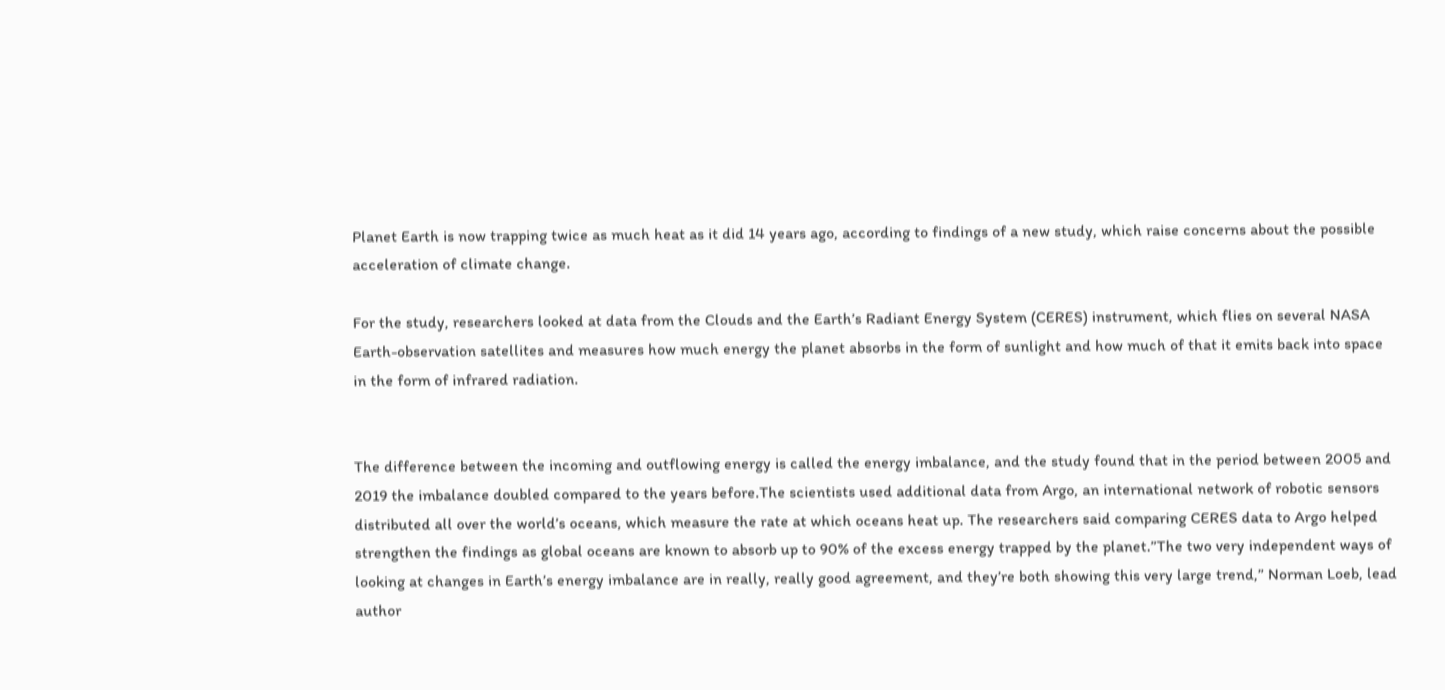Planet Earth is now trapping twice as much heat as it did 14 years ago, according to findings of a new study, which raise concerns about the possible acceleration of climate change.

For the study, researchers looked at data from the Clouds and the Earth’s Radiant Energy System (CERES) instrument, which flies on several NASA Earth-observation satellites and measures how much energy the planet absorbs in the form of sunlight and how much of that it emits back into space in the form of infrared radiation.


The difference between the incoming and outflowing energy is called the energy imbalance, and the study found that in the period between 2005 and 2019 the imbalance doubled compared to the years before.The scientists used additional data from Argo, an international network of robotic sensors distributed all over the world’s oceans, which measure the rate at which oceans heat up. The researchers said comparing CERES data to Argo helped strengthen the findings as global oceans are known to absorb up to 90% of the excess energy trapped by the planet.”The two very independent ways of looking at changes in Earth’s energy imbalance are in really, really good agreement, and they’re both showing this very large trend,” Norman Loeb, lead author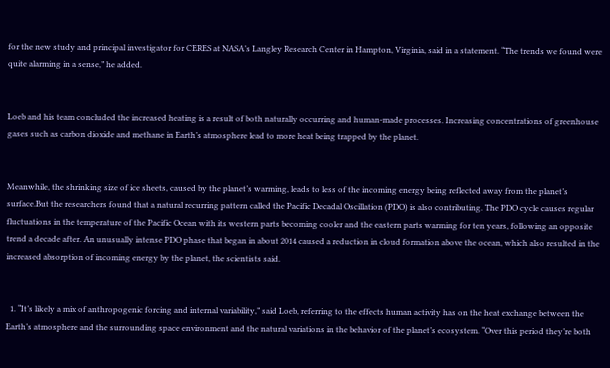for the new study and principal investigator for CERES at NASA’s Langley Research Center in Hampton, Virginia, said in a statement. “The trends we found were quite alarming in a sense,” he added.


Loeb and his team concluded the increased heating is a result of both naturally occurring and human-made processes. Increasing concentrations of greenhouse gases such as carbon dioxide and methane in Earth’s atmosphere lead to more heat being trapped by the planet.


Meanwhile, the shrinking size of ice sheets, caused by the planet’s warming, leads to less of the incoming energy being reflected away from the planet’s surface.But the researchers found that a natural recurring pattern called the Pacific Decadal Oscillation (PDO) is also contributing. The PDO cycle causes regular fluctuations in the temperature of the Pacific Ocean with its western parts becoming cooler and the eastern parts warming for ten years, following an opposite trend a decade after. An unusually intense PDO phase that began in about 2014 caused a reduction in cloud formation above the ocean, which also resulted in the increased absorption of incoming energy by the planet, the scientists said.


  1. “It’s likely a mix of anthropogenic forcing and internal variability,” said Loeb, referring to the effects human activity has on the heat exchange between the Earth’s atmosphere and the surrounding space environment and the natural variations in the behavior of the planet’s ecosystem. “Over this period they’re both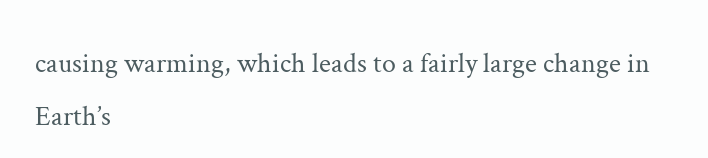causing warming, which leads to a fairly large change in Earth’s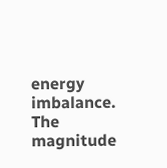energy imbalance. The magnitude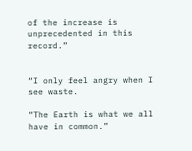of the increase is unprecedented in this record.”


“I only feel angry when I see waste.

“The Earth is what we all have in common.”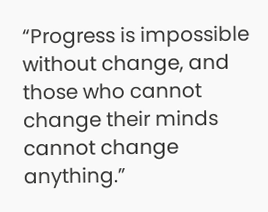“Progress is impossible without change, and those who cannot change their minds cannot change anything.”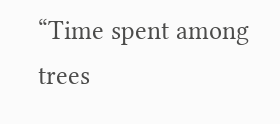“Time spent among trees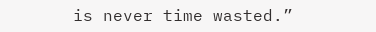is never time wasted.”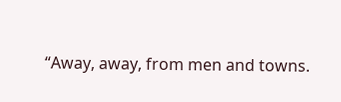“Away, away, from men and towns.